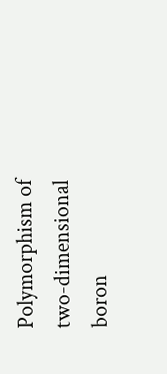Polymorphism of two-dimensional boron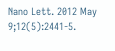Nano Lett. 2012 May 9;12(5):2441-5.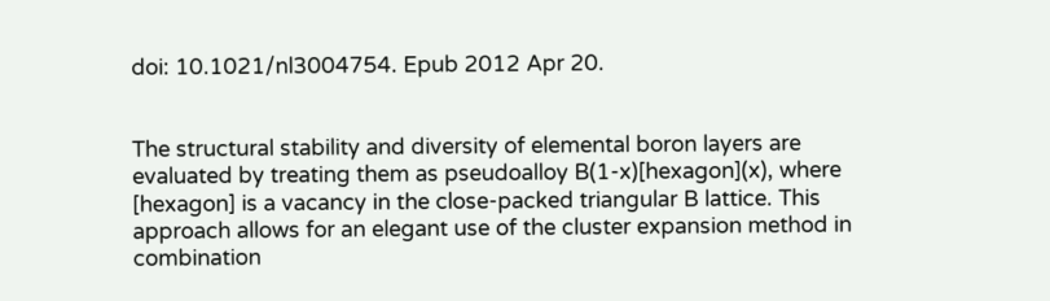doi: 10.1021/nl3004754. Epub 2012 Apr 20.


The structural stability and diversity of elemental boron layers are evaluated by treating them as pseudoalloy B(1-x)[hexagon](x), where [hexagon] is a vacancy in the close-packed triangular B lattice. This approach allows for an elegant use of the cluster expansion method in combination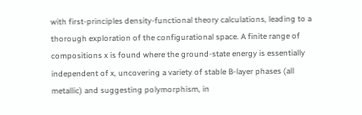with first-principles density-functional theory calculations, leading to a thorough exploration of the configurational space. A finite range of compositions x is found where the ground-state energy is essentially independent of x, uncovering a variety of stable B-layer phases (all metallic) and suggesting polymorphism, in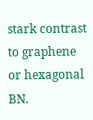stark contrast to graphene or hexagonal BN.